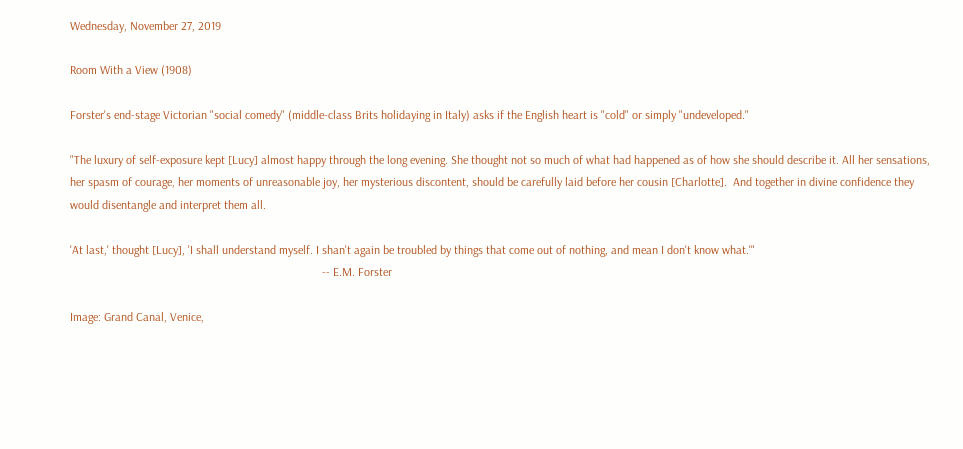Wednesday, November 27, 2019

Room With a View (1908)

Forster's end-stage Victorian "social comedy" (middle-class Brits holidaying in Italy) asks if the English heart is "cold" or simply "undeveloped."

"The luxury of self-exposure kept [Lucy] almost happy through the long evening. She thought not so much of what had happened as of how she should describe it. All her sensations, her spasm of courage, her moments of unreasonable joy, her mysterious discontent, should be carefully laid before her cousin [Charlotte].  And together in divine confidence they would disentangle and interpret them all.

'At last,' thought [Lucy], 'I shall understand myself. I shan't again be troubled by things that come out of nothing, and mean I don't know what.'"
                                                                                    -- E.M. Forster

Image: Grand Canal, Venice,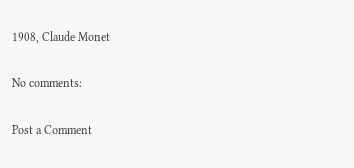1908, Claude Monet

No comments:

Post a Comment